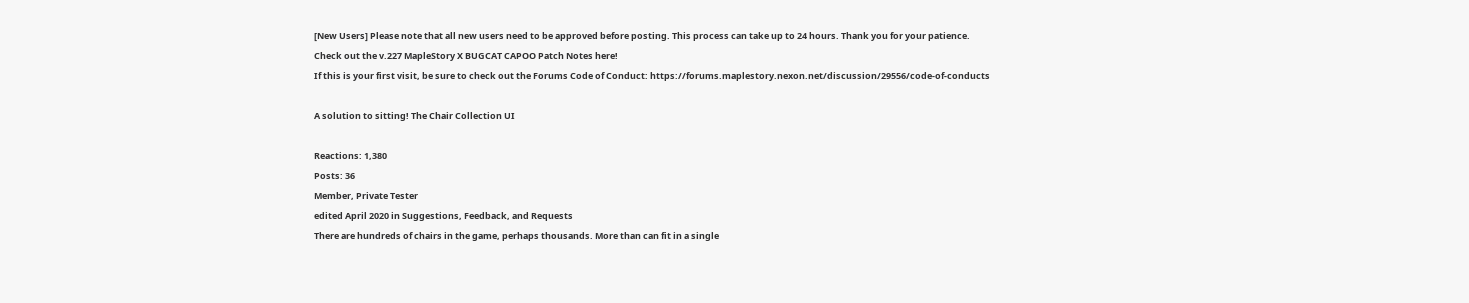[New Users] Please note that all new users need to be approved before posting. This process can take up to 24 hours. Thank you for your patience.
Check out the v.227 MapleStory X BUGCAT CAPOO Patch Notes here!
If this is your first visit, be sure to check out the Forums Code of Conduct: https://forums.maplestory.nexon.net/discussion/29556/code-of-conducts

A solution to sitting! The Chair Collection UI

Reactions: 1,380
Posts: 36
Member, Private Tester
edited April 2020 in Suggestions, Feedback, and Requests
There are hundreds of chairs in the game, perhaps thousands. More than can fit in a single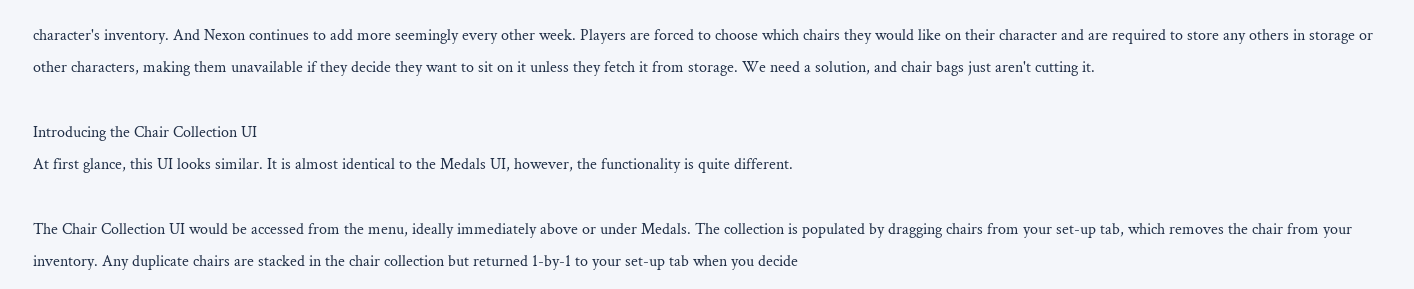character's inventory. And Nexon continues to add more seemingly every other week. Players are forced to choose which chairs they would like on their character and are required to store any others in storage or other characters, making them unavailable if they decide they want to sit on it unless they fetch it from storage. We need a solution, and chair bags just aren't cutting it.

Introducing the Chair Collection UI
At first glance, this UI looks similar. It is almost identical to the Medals UI, however, the functionality is quite different.

The Chair Collection UI would be accessed from the menu, ideally immediately above or under Medals. The collection is populated by dragging chairs from your set-up tab, which removes the chair from your inventory. Any duplicate chairs are stacked in the chair collection but returned 1-by-1 to your set-up tab when you decide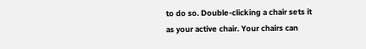to do so. Double-clicking a chair sets it as your active chair. Your chairs can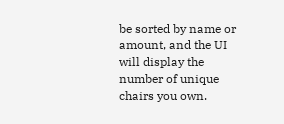be sorted by name or amount, and the UI will display the number of unique chairs you own.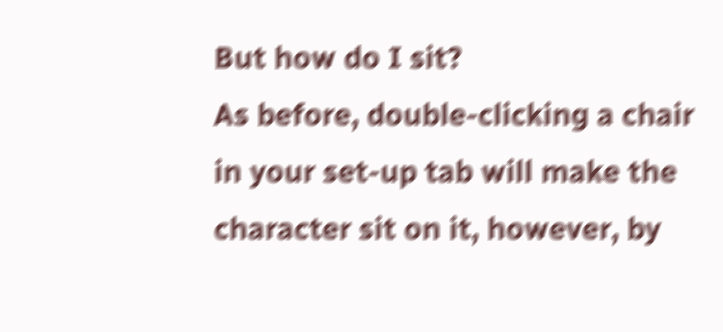But how do I sit?
As before, double-clicking a chair in your set-up tab will make the character sit on it, however, by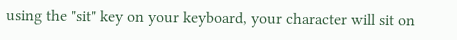using the "sit" key on your keyboard, your character will sit on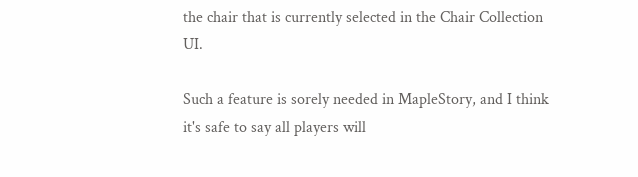the chair that is currently selected in the Chair Collection UI.

Such a feature is sorely needed in MapleStory, and I think it's safe to say all players will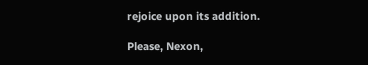rejoice upon its addition.

Please, Nexon,